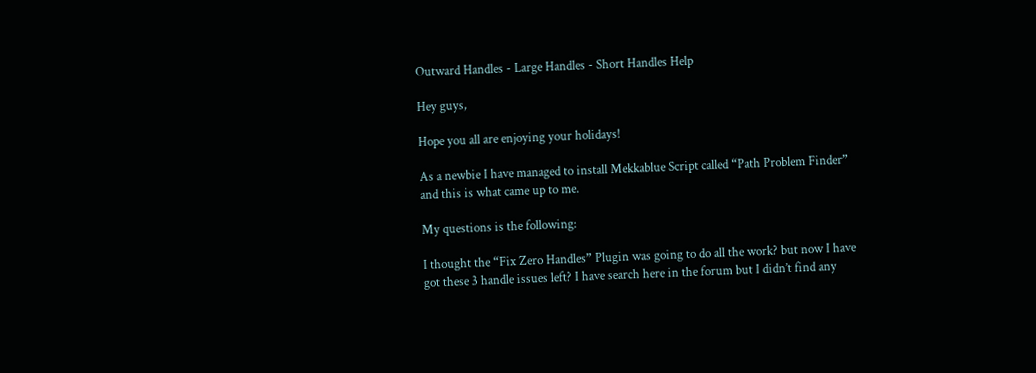Outward Handles - Large Handles - Short Handles Help

Hey guys,

Hope you all are enjoying your holidays!

As a newbie I have managed to install Mekkablue Script called “Path Problem Finder” and this is what came up to me.

My questions is the following:

I thought the “Fix Zero Handles” Plugin was going to do all the work? but now I have got these 3 handle issues left? I have search here in the forum but I didn’t find any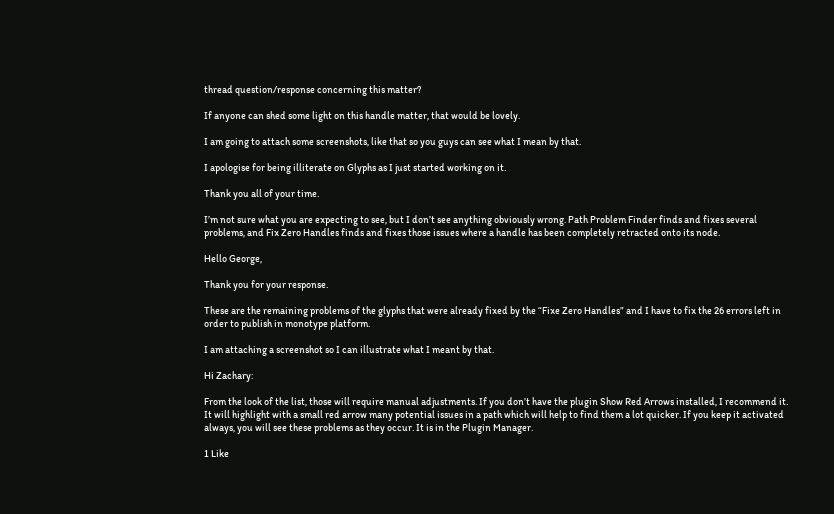thread question/response concerning this matter?

If anyone can shed some light on this handle matter, that would be lovely.

I am going to attach some screenshots, like that so you guys can see what I mean by that.

I apologise for being illiterate on Glyphs as I just started working on it.

Thank you all of your time.

I’m not sure what you are expecting to see, but I don’t see anything obviously wrong. Path Problem Finder finds and fixes several problems, and Fix Zero Handles finds and fixes those issues where a handle has been completely retracted onto its node.

Hello George,

Thank you for your response.

These are the remaining problems of the glyphs that were already fixed by the “Fixe Zero Handles” and I have to fix the 26 errors left in order to publish in monotype platform.

I am attaching a screenshot so I can illustrate what I meant by that.

Hi Zachary:

From the look of the list, those will require manual adjustments. If you don’t have the plugin Show Red Arrows installed, I recommend it. It will highlight with a small red arrow many potential issues in a path which will help to find them a lot quicker. If you keep it activated always, you will see these problems as they occur. It is in the Plugin Manager.

1 Like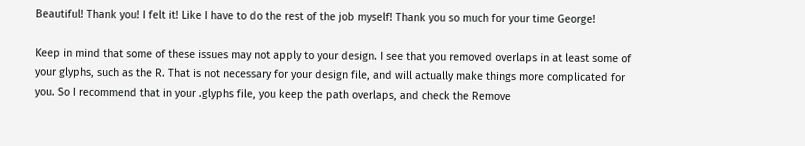Beautiful! Thank you! I felt it! Like I have to do the rest of the job myself! Thank you so much for your time George!

Keep in mind that some of these issues may not apply to your design. I see that you removed overlaps in at least some of your glyphs, such as the R. That is not necessary for your design file, and will actually make things more complicated for you. So I recommend that in your .glyphs file, you keep the path overlaps, and check the Remove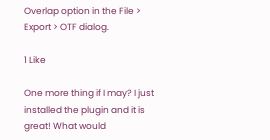Overlap option in the File > Export > OTF dialog.

1 Like

One more thing if I may? I just installed the plugin and it is great! What would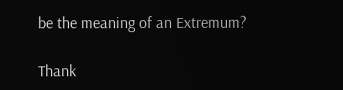be the meaning of an Extremum?

Thank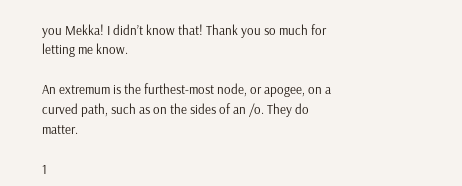you Mekka! I didn’t know that! Thank you so much for letting me know.

An extremum is the furthest-most node, or apogee, on a curved path, such as on the sides of an /o. They do matter.

1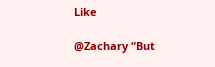Like

@Zachary “But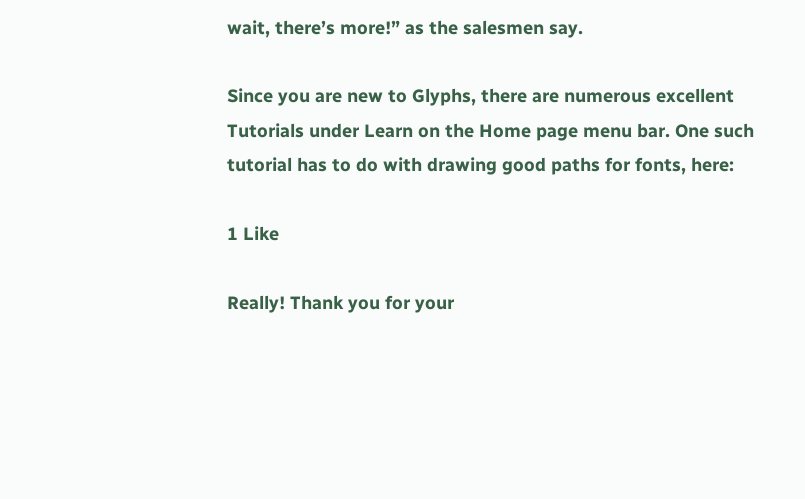wait, there’s more!” as the salesmen say.

Since you are new to Glyphs, there are numerous excellent Tutorials under Learn on the Home page menu bar. One such tutorial has to do with drawing good paths for fonts, here:

1 Like

Really! Thank you for your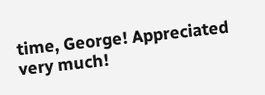time, George! Appreciated very much!